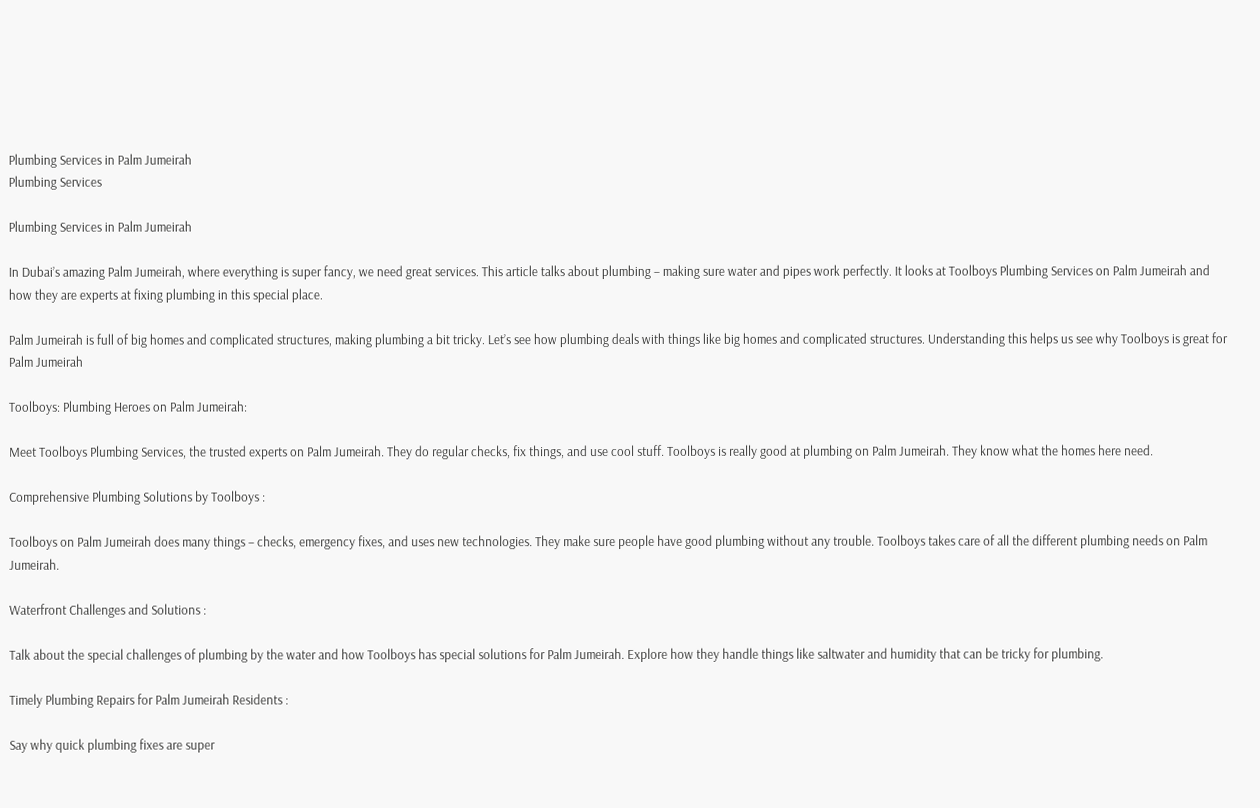Plumbing Services in Palm Jumeirah
Plumbing Services

Plumbing Services in Palm Jumeirah

In Dubai’s amazing Palm Jumeirah, where everything is super fancy, we need great services. This article talks about plumbing – making sure water and pipes work perfectly. It looks at Toolboys Plumbing Services on Palm Jumeirah and how they are experts at fixing plumbing in this special place.

Palm Jumeirah is full of big homes and complicated structures, making plumbing a bit tricky. Let’s see how plumbing deals with things like big homes and complicated structures. Understanding this helps us see why Toolboys is great for Palm Jumeirah

Toolboys: Plumbing Heroes on Palm Jumeirah:

Meet Toolboys Plumbing Services, the trusted experts on Palm Jumeirah. They do regular checks, fix things, and use cool stuff. Toolboys is really good at plumbing on Palm Jumeirah. They know what the homes here need.

Comprehensive Plumbing Solutions by Toolboys :

Toolboys on Palm Jumeirah does many things – checks, emergency fixes, and uses new technologies. They make sure people have good plumbing without any trouble. Toolboys takes care of all the different plumbing needs on Palm Jumeirah.

Waterfront Challenges and Solutions :

Talk about the special challenges of plumbing by the water and how Toolboys has special solutions for Palm Jumeirah. Explore how they handle things like saltwater and humidity that can be tricky for plumbing.

Timely Plumbing Repairs for Palm Jumeirah Residents :

Say why quick plumbing fixes are super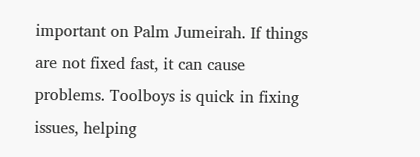important on Palm Jumeirah. If things are not fixed fast, it can cause problems. Toolboys is quick in fixing issues, helping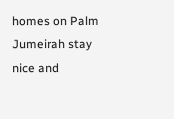homes on Palm Jumeirah stay nice and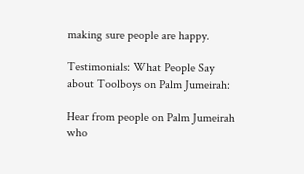making sure people are happy.

Testimonials: What People Say about Toolboys on Palm Jumeirah:

Hear from people on Palm Jumeirah who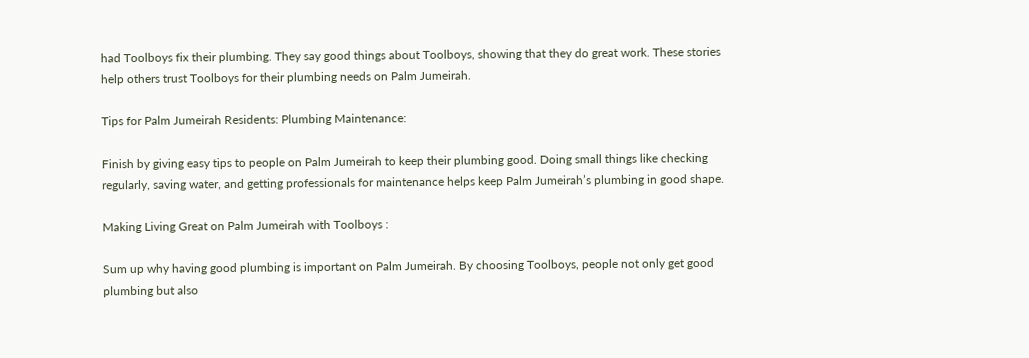had Toolboys fix their plumbing. They say good things about Toolboys, showing that they do great work. These stories help others trust Toolboys for their plumbing needs on Palm Jumeirah.

Tips for Palm Jumeirah Residents: Plumbing Maintenance:

Finish by giving easy tips to people on Palm Jumeirah to keep their plumbing good. Doing small things like checking regularly, saving water, and getting professionals for maintenance helps keep Palm Jumeirah’s plumbing in good shape.

Making Living Great on Palm Jumeirah with Toolboys :

Sum up why having good plumbing is important on Palm Jumeirah. By choosing Toolboys, people not only get good plumbing but also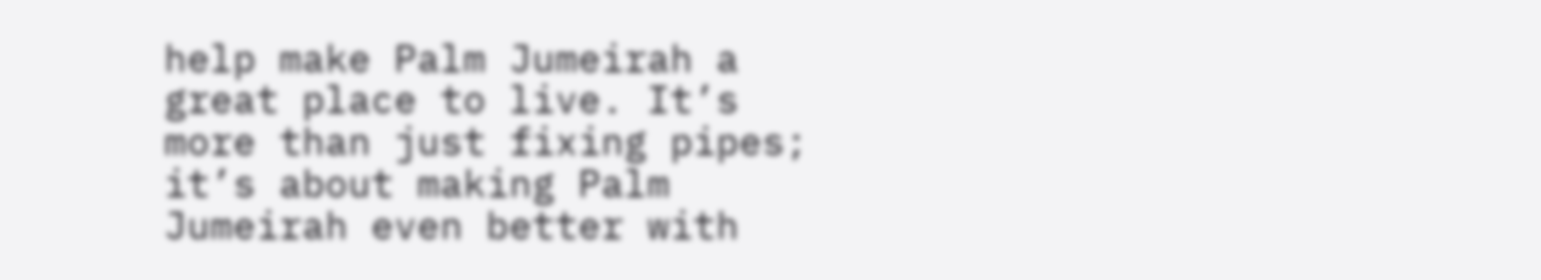help make Palm Jumeirah a great place to live. It’s more than just fixing pipes; it’s about making Palm Jumeirah even better with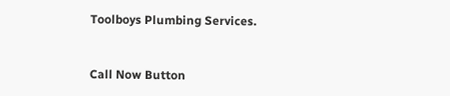Toolboys Plumbing Services.


Call Now Button